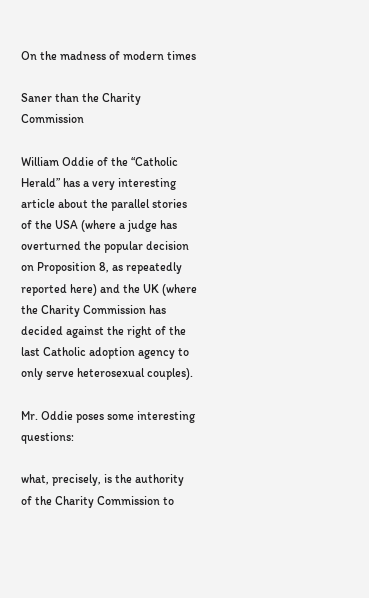On the madness of modern times

Saner than the Charity Commission

William Oddie of the “Catholic Herald” has a very interesting article about the parallel stories of the USA (where a judge has overturned the popular decision on Proposition 8, as repeatedly reported here) and the UK (where the Charity Commission has decided against the right of the last Catholic adoption agency to only serve heterosexual couples).

Mr. Oddie poses some interesting questions:

what, precisely, is the authority of the Charity Commission to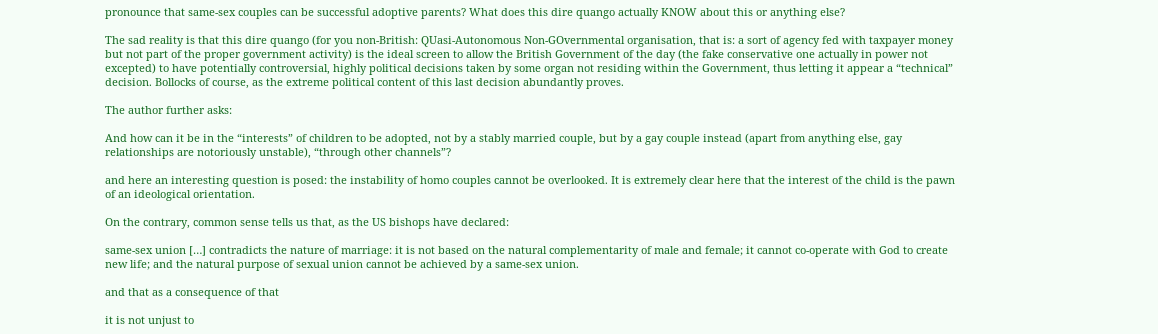pronounce that same-sex couples can be successful adoptive parents? What does this dire quango actually KNOW about this or anything else?

The sad reality is that this dire quango (for you non-British: QUasi-Autonomous Non-GOvernmental organisation, that is: a sort of agency fed with taxpayer money but not part of the proper government activity) is the ideal screen to allow the British Government of the day (the fake conservative one actually in power not excepted) to have potentially controversial, highly political decisions taken by some organ not residing within the Government, thus letting it appear a “technical” decision. Bollocks of course, as the extreme political content of this last decision abundantly proves.

The author further asks:

And how can it be in the “interests” of children to be adopted, not by a stably married couple, but by a gay couple instead (apart from anything else, gay relationships are notoriously unstable), “through other channels”?

and here an interesting question is posed: the instability of homo couples cannot be overlooked. It is extremely clear here that the interest of the child is the pawn of an ideological orientation.

On the contrary, common sense tells us that, as the US bishops have declared:

same-sex union […] contradicts the nature of marriage: it is not based on the natural complementarity of male and female; it cannot co-operate with God to create new life; and the natural purpose of sexual union cannot be achieved by a same-sex union.

and that as a consequence of that

it is not unjust to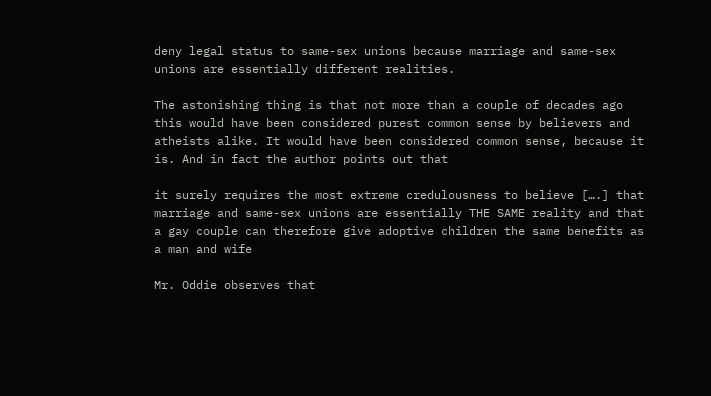deny legal status to same-sex unions because marriage and same-sex unions are essentially different realities.

The astonishing thing is that not more than a couple of decades ago this would have been considered purest common sense by believers and atheists alike. It would have been considered common sense, because it is. And in fact the author points out that

it surely requires the most extreme credulousness to believe [….] that marriage and same-sex unions are essentially THE SAME reality and that a gay couple can therefore give adoptive children the same benefits as a man and wife

Mr. Oddie observes that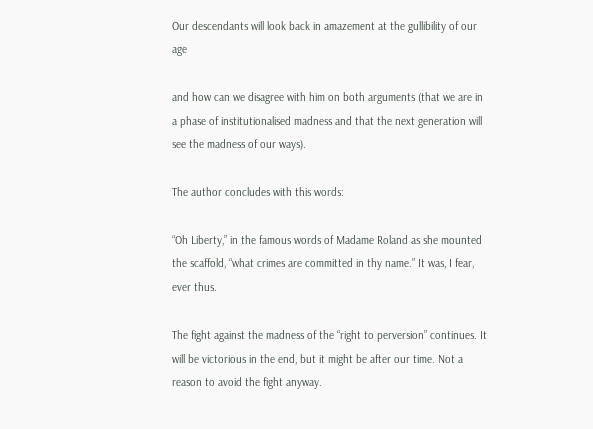Our descendants will look back in amazement at the gullibility of our age

and how can we disagree with him on both arguments (that we are in a phase of institutionalised madness and that the next generation will see the madness of our ways).

The author concludes with this words:

“Oh Liberty,” in the famous words of Madame Roland as she mounted the scaffold, “what crimes are committed in thy name.” It was, I fear, ever thus.

The fight against the madness of the “right to perversion” continues. It will be victorious in the end, but it might be after our time. Not a reason to avoid the fight anyway.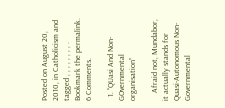Posted on August 20, 2010, in Catholicism and tagged , , , , , , , , . Bookmark the permalink. 6 Comments.

  1. “QUasi And Non-GOvernmental organisation”

    Afraid not, Mundabor, it actually stands for Quasi-Autonomous Non-Governmental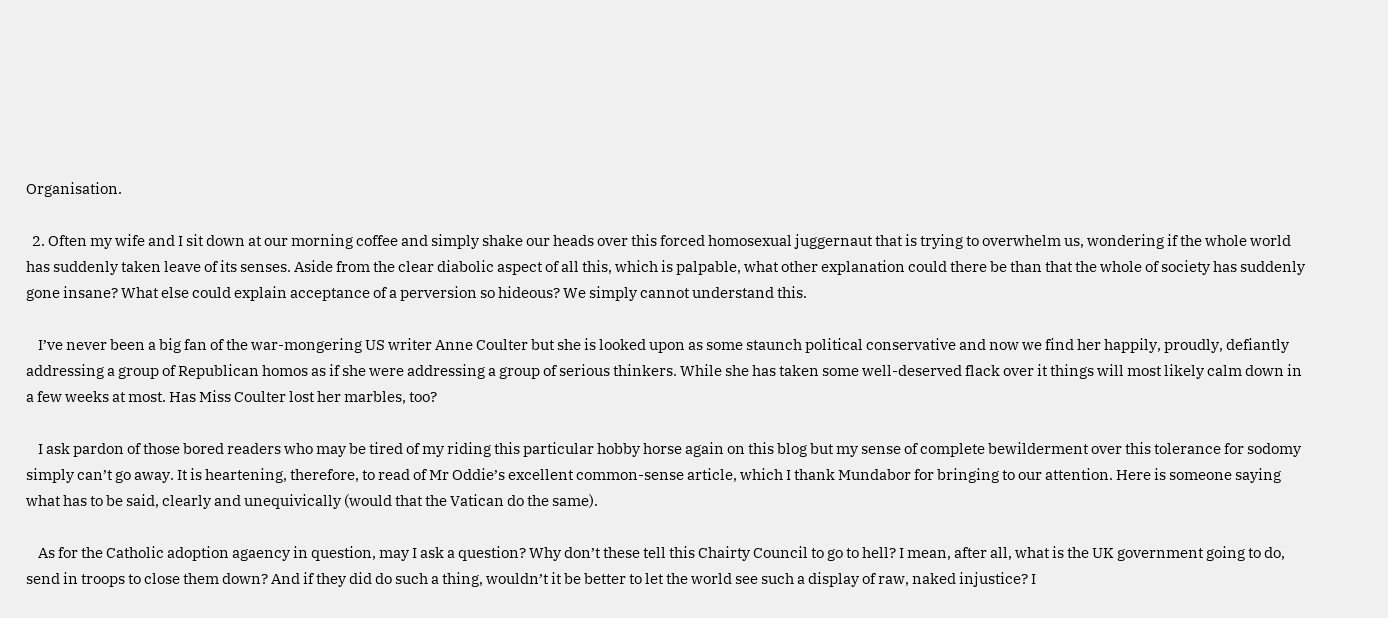Organisation.

  2. Often my wife and I sit down at our morning coffee and simply shake our heads over this forced homosexual juggernaut that is trying to overwhelm us, wondering if the whole world has suddenly taken leave of its senses. Aside from the clear diabolic aspect of all this, which is palpable, what other explanation could there be than that the whole of society has suddenly gone insane? What else could explain acceptance of a perversion so hideous? We simply cannot understand this.

    I’ve never been a big fan of the war-mongering US writer Anne Coulter but she is looked upon as some staunch political conservative and now we find her happily, proudly, defiantly addressing a group of Republican homos as if she were addressing a group of serious thinkers. While she has taken some well-deserved flack over it things will most likely calm down in a few weeks at most. Has Miss Coulter lost her marbles, too?

    I ask pardon of those bored readers who may be tired of my riding this particular hobby horse again on this blog but my sense of complete bewilderment over this tolerance for sodomy simply can’t go away. It is heartening, therefore, to read of Mr Oddie’s excellent common-sense article, which I thank Mundabor for bringing to our attention. Here is someone saying what has to be said, clearly and unequivically (would that the Vatican do the same).

    As for the Catholic adoption agaency in question, may I ask a question? Why don’t these tell this Chairty Council to go to hell? I mean, after all, what is the UK government going to do, send in troops to close them down? And if they did do such a thing, wouldn’t it be better to let the world see such a display of raw, naked injustice? I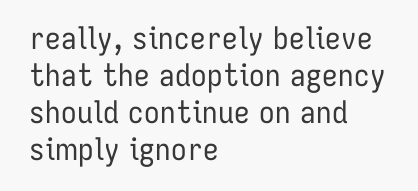really, sincerely believe that the adoption agency should continue on and simply ignore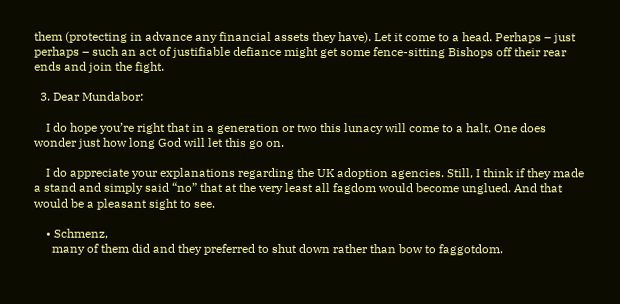them (protecting in advance any financial assets they have). Let it come to a head. Perhaps – just perhaps – such an act of justifiable defiance might get some fence-sitting Bishops off their rear ends and join the fight.

  3. Dear Mundabor:

    I do hope you’re right that in a generation or two this lunacy will come to a halt. One does wonder just how long God will let this go on.

    I do appreciate your explanations regarding the UK adoption agencies. Still, I think if they made a stand and simply said “no” that at the very least all fagdom would become unglued. And that would be a pleasant sight to see.

    • Schmenz,
      many of them did and they preferred to shut down rather than bow to faggotdom.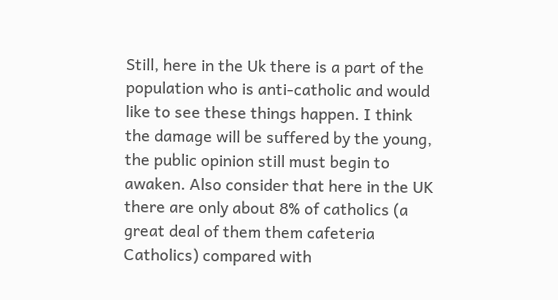Still, here in the Uk there is a part of the population who is anti-catholic and would like to see these things happen. I think the damage will be suffered by the young, the public opinion still must begin to awaken. Also consider that here in the UK there are only about 8% of catholics (a great deal of them them cafeteria Catholics) compared with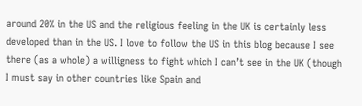around 20% in the US and the religious feeling in the UK is certainly less developed than in the US. I love to follow the US in this blog because I see there (as a whole) a willigness to fight which I can’t see in the UK (though I must say in other countries like Spain and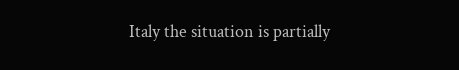Italy the situation is partially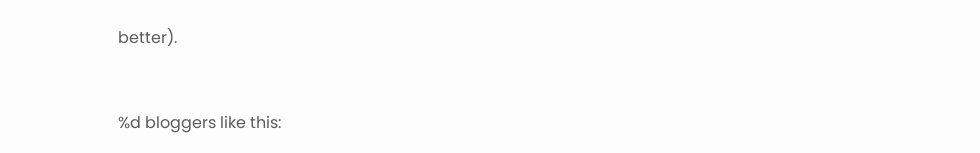better).


%d bloggers like this: